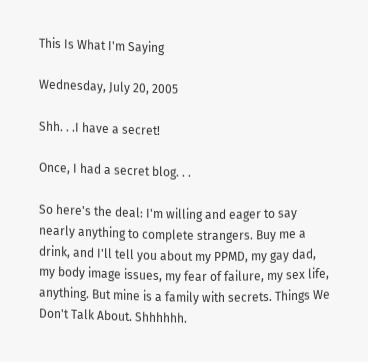This Is What I'm Saying

Wednesday, July 20, 2005

Shh. . .I have a secret!

Once, I had a secret blog. . .

So here's the deal: I'm willing and eager to say nearly anything to complete strangers. Buy me a drink, and I'll tell you about my PPMD, my gay dad, my body image issues, my fear of failure, my sex life, anything. But mine is a family with secrets. Things We Don't Talk About. Shhhhhh.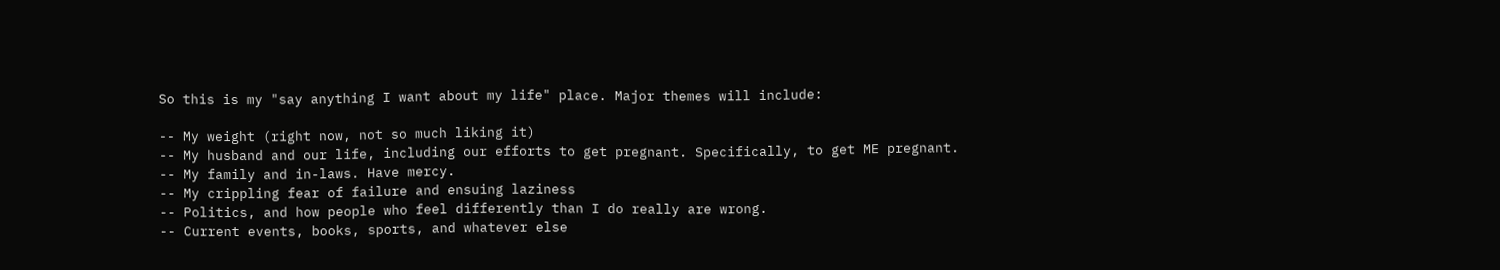So this is my "say anything I want about my life" place. Major themes will include:

-- My weight (right now, not so much liking it)
-- My husband and our life, including our efforts to get pregnant. Specifically, to get ME pregnant.
-- My family and in-laws. Have mercy.
-- My crippling fear of failure and ensuing laziness
-- Politics, and how people who feel differently than I do really are wrong.
-- Current events, books, sports, and whatever else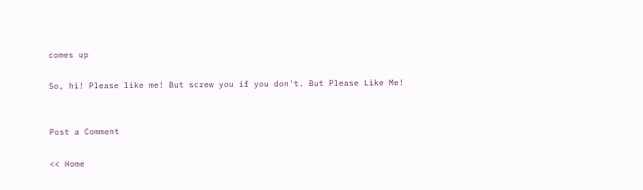comes up

So, hi! Please like me! But screw you if you don't. But Please Like Me!


Post a Comment

<< Home